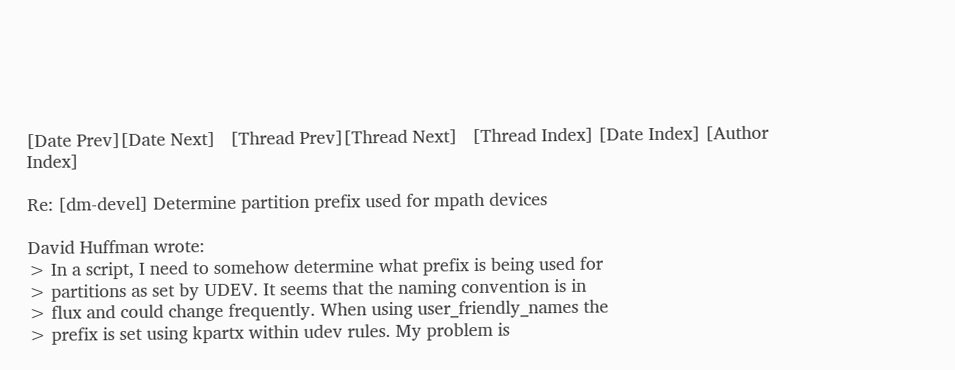[Date Prev][Date Next]   [Thread Prev][Thread Next]   [Thread Index] [Date Index] [Author Index]

Re: [dm-devel] Determine partition prefix used for mpath devices

David Huffman wrote:
> In a script, I need to somehow determine what prefix is being used for
> partitions as set by UDEV. It seems that the naming convention is in
> flux and could change frequently. When using user_friendly_names the
> prefix is set using kpartx within udev rules. My problem is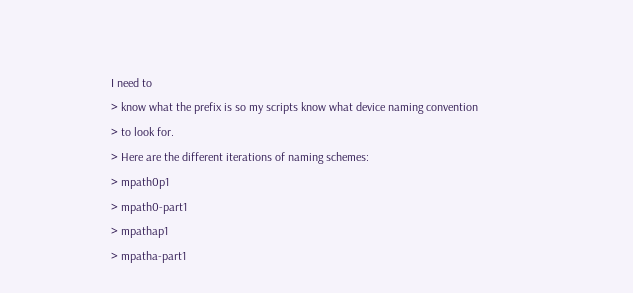I need to
> know what the prefix is so my scripts know what device naming convention
> to look for.
> Here are the different iterations of naming schemes:
> mpath0p1
> mpath0-part1
> mpathap1
> mpatha-part1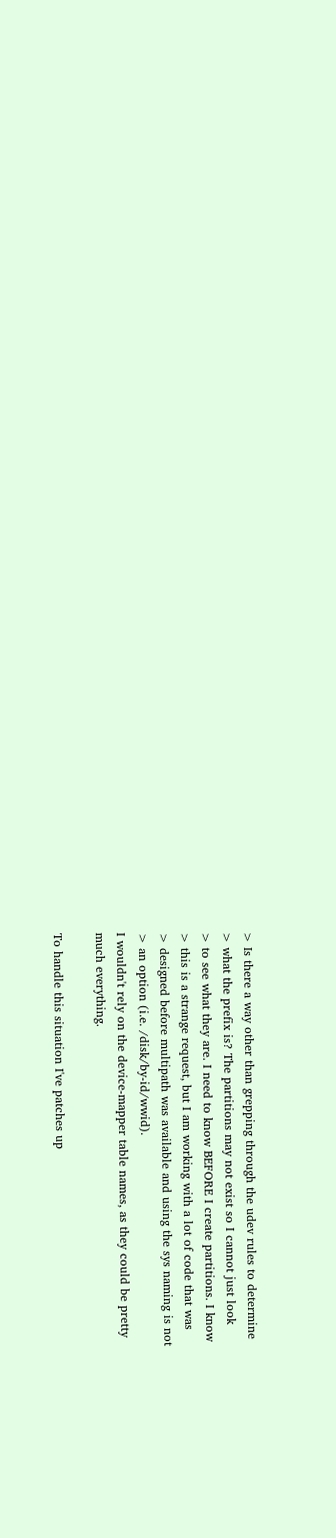> Is there a way other than grepping through the udev rules to determine
> what the prefix is? The partitions may not exist so I cannot just look
> to see what they are. I need to know BEFORE I create partitions. I know
> this is a strange request, but I am working with a lot of code that was
> designed before multipath was available and using the sys naming is not
> an option (i.e. /disk/by-id/wwid).
I wouldn't rely on the device-mapper table names, as they could be pretty
much everything.

To handle this situation I've patches up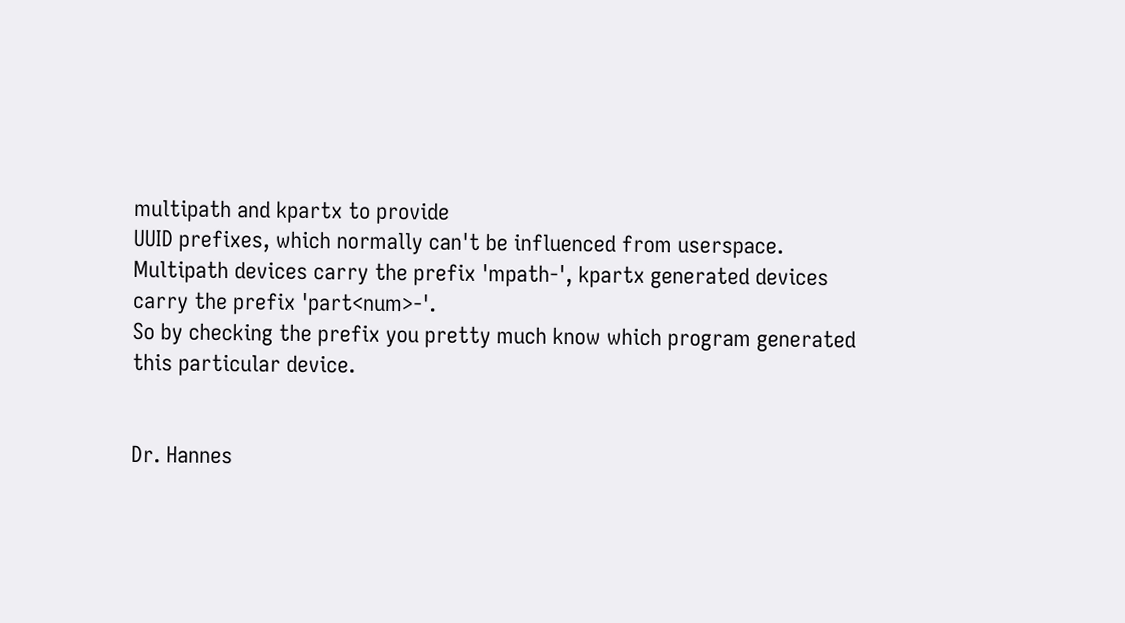multipath and kpartx to provide
UUID prefixes, which normally can't be influenced from userspace.
Multipath devices carry the prefix 'mpath-', kpartx generated devices
carry the prefix 'part<num>-'.
So by checking the prefix you pretty much know which program generated
this particular device.


Dr. Hannes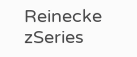Reinecke           zSeries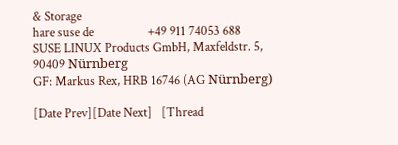& Storage
hare suse de                  +49 911 74053 688
SUSE LINUX Products GmbH, Maxfeldstr. 5, 90409 Nürnberg
GF: Markus Rex, HRB 16746 (AG Nürnberg)

[Date Prev][Date Next]   [Thread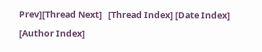Prev][Thread Next]   [Thread Index] [Date Index] [Author Index]